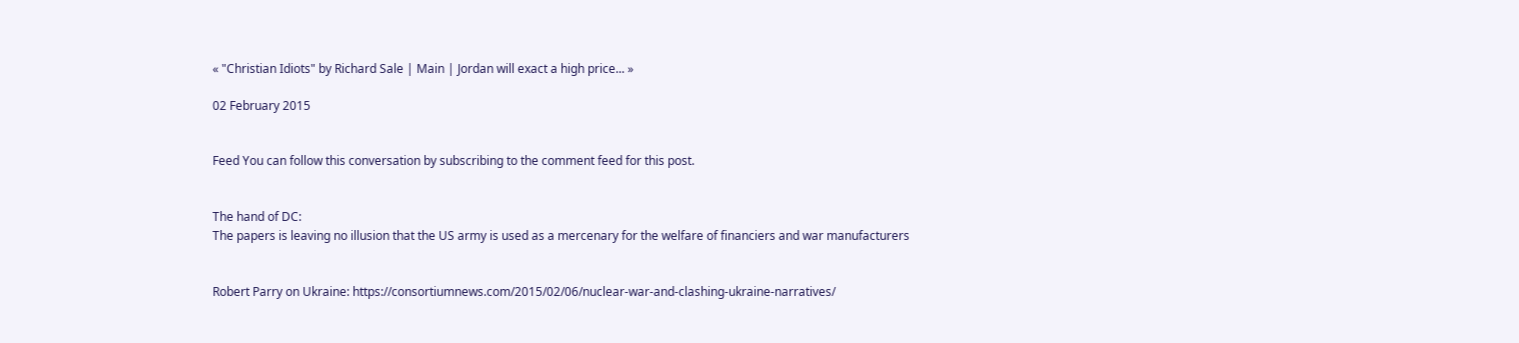« "Christian Idiots" by Richard Sale | Main | Jordan will exact a high price... »

02 February 2015


Feed You can follow this conversation by subscribing to the comment feed for this post.


The hand of DC:
The papers is leaving no illusion that the US army is used as a mercenary for the welfare of financiers and war manufacturers


Robert Parry on Ukraine: https://consortiumnews.com/2015/02/06/nuclear-war-and-clashing-ukraine-narratives/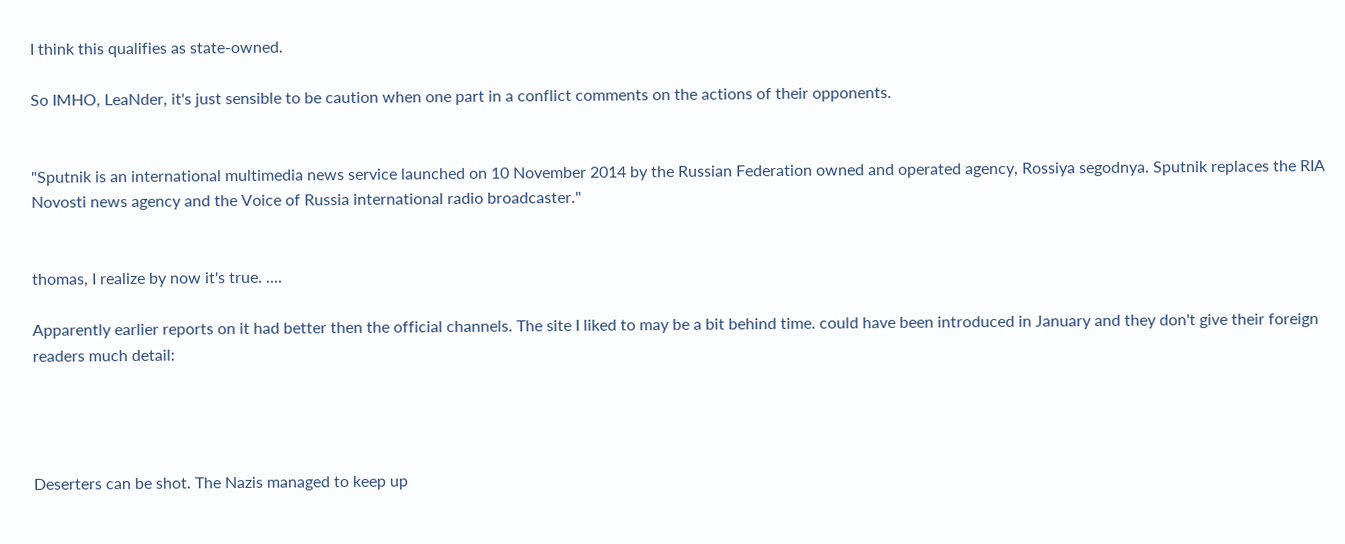I think this qualifies as state-owned.

So IMHO, LeaNder, it's just sensible to be caution when one part in a conflict comments on the actions of their opponents.


"Sputnik is an international multimedia news service launched on 10 November 2014 by the Russian Federation owned and operated agency, Rossiya segodnya. Sputnik replaces the RIA Novosti news agency and the Voice of Russia international radio broadcaster."


thomas, I realize by now it's true. ....

Apparently earlier reports on it had better then the official channels. The site I liked to may be a bit behind time. could have been introduced in January and they don't give their foreign readers much detail:




Deserters can be shot. The Nazis managed to keep up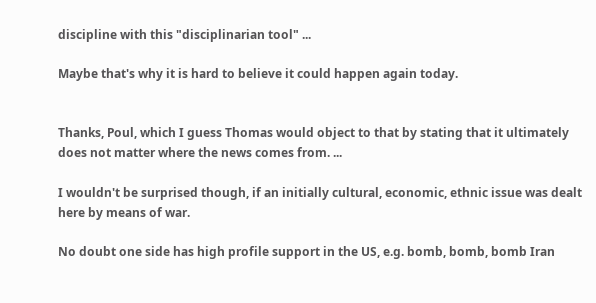discipline with this "disciplinarian tool" ...

Maybe that's why it is hard to believe it could happen again today.


Thanks, Poul, which I guess Thomas would object to that by stating that it ultimately does not matter where the news comes from. ...

I wouldn't be surprised though, if an initially cultural, economic, ethnic issue was dealt here by means of war.

No doubt one side has high profile support in the US, e.g. bomb, bomb, bomb Iran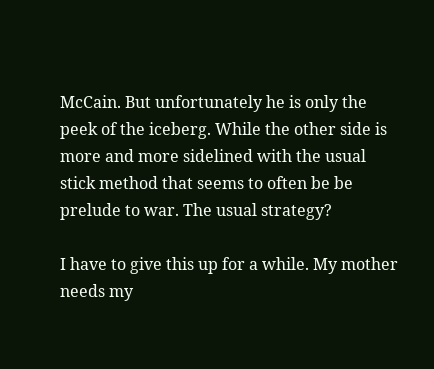McCain. But unfortunately he is only the peek of the iceberg. While the other side is more and more sidelined with the usual stick method that seems to often be be prelude to war. The usual strategy?

I have to give this up for a while. My mother needs my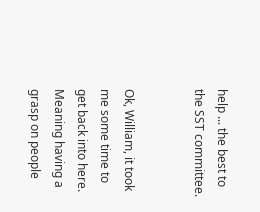help ... the best to the SST committee.


Ok, William, it took me some time to get back into here. Meaning having a grasp on people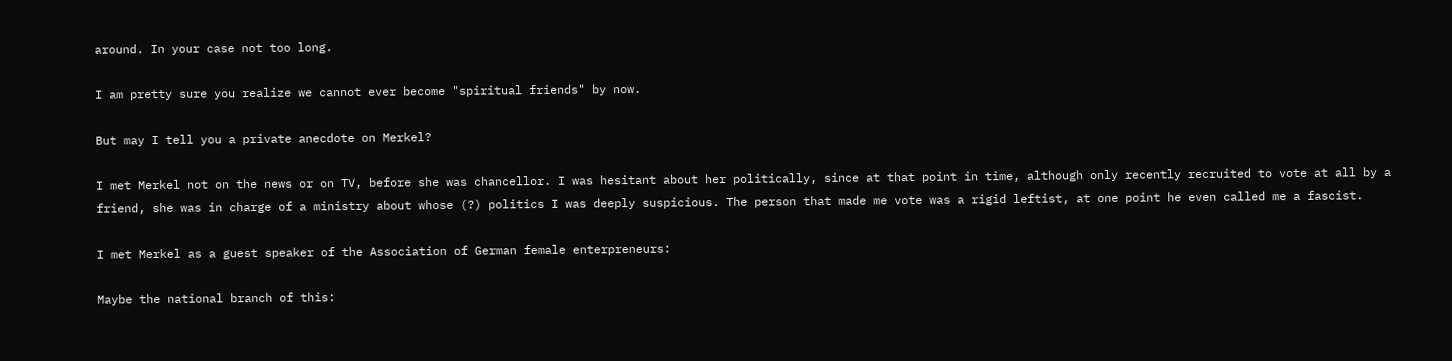around. In your case not too long.

I am pretty sure you realize we cannot ever become "spiritual friends" by now.

But may I tell you a private anecdote on Merkel?

I met Merkel not on the news or on TV, before she was chancellor. I was hesitant about her politically, since at that point in time, although only recently recruited to vote at all by a friend, she was in charge of a ministry about whose (?) politics I was deeply suspicious. The person that made me vote was a rigid leftist, at one point he even called me a fascist.

I met Merkel as a guest speaker of the Association of German female enterpreneurs:

Maybe the national branch of this: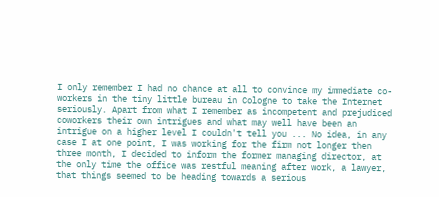I only remember I had no chance at all to convince my immediate co-workers in the tiny little bureau in Cologne to take the Internet seriously. Apart from what I remember as incompetent and prejudiced coworkers their own intrigues and what may well have been an intrigue on a higher level I couldn't tell you ... No idea, in any case I at one point, I was working for the firm not longer then three month, I decided to inform the former managing director, at the only time the office was restful meaning after work, a lawyer, that things seemed to be heading towards a serious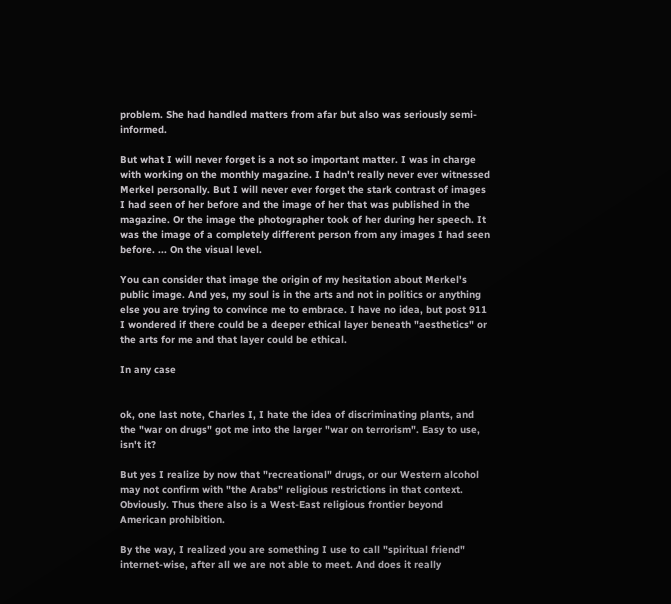problem. She had handled matters from afar but also was seriously semi-informed.

But what I will never forget is a not so important matter. I was in charge with working on the monthly magazine. I hadn't really never ever witnessed Merkel personally. But I will never ever forget the stark contrast of images I had seen of her before and the image of her that was published in the magazine. Or the image the photographer took of her during her speech. It was the image of a completely different person from any images I had seen before. ... On the visual level.

You can consider that image the origin of my hesitation about Merkel's public image. And yes, my soul is in the arts and not in politics or anything else you are trying to convince me to embrace. I have no idea, but post 911 I wondered if there could be a deeper ethical layer beneath "aesthetics" or the arts for me and that layer could be ethical.

In any case


ok, one last note, Charles I, I hate the idea of discriminating plants, and the "war on drugs" got me into the larger "war on terrorism". Easy to use, isn't it?

But yes I realize by now that "recreational" drugs, or our Western alcohol may not confirm with "the Arabs" religious restrictions in that context. Obviously. Thus there also is a West-East religious frontier beyond American prohibition.

By the way, I realized you are something I use to call "spiritual friend" internet-wise, after all we are not able to meet. And does it really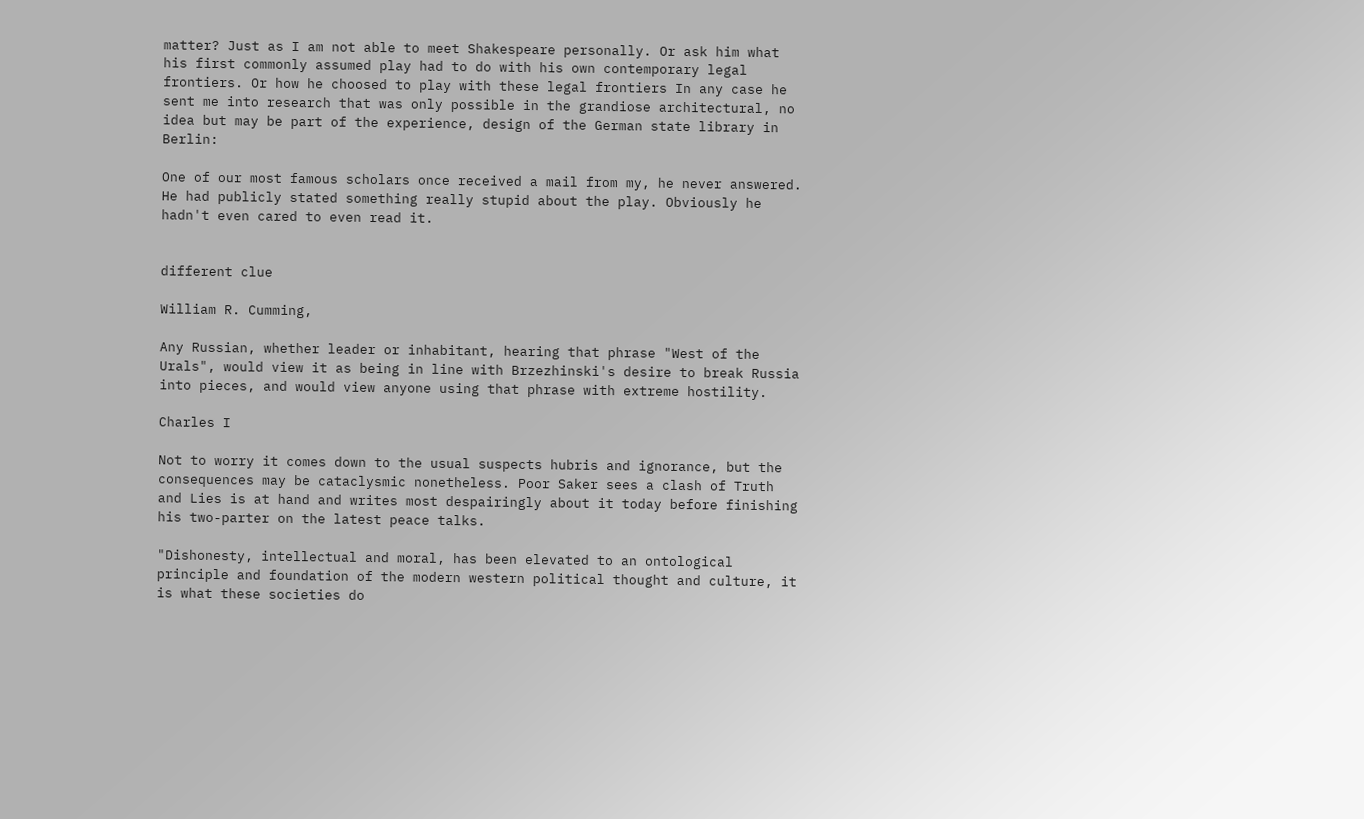matter? Just as I am not able to meet Shakespeare personally. Or ask him what his first commonly assumed play had to do with his own contemporary legal frontiers. Or how he choosed to play with these legal frontiers In any case he sent me into research that was only possible in the grandiose architectural, no idea but may be part of the experience, design of the German state library in Berlin:

One of our most famous scholars once received a mail from my, he never answered. He had publicly stated something really stupid about the play. Obviously he hadn't even cared to even read it.


different clue

William R. Cumming,

Any Russian, whether leader or inhabitant, hearing that phrase "West of the Urals", would view it as being in line with Brzezhinski's desire to break Russia into pieces, and would view anyone using that phrase with extreme hostility.

Charles I

Not to worry it comes down to the usual suspects hubris and ignorance, but the consequences may be cataclysmic nonetheless. Poor Saker sees a clash of Truth and Lies is at hand and writes most despairingly about it today before finishing his two-parter on the latest peace talks.

"Dishonesty, intellectual and moral, has been elevated to an ontological principle and foundation of the modern western political thought and culture, it is what these societies do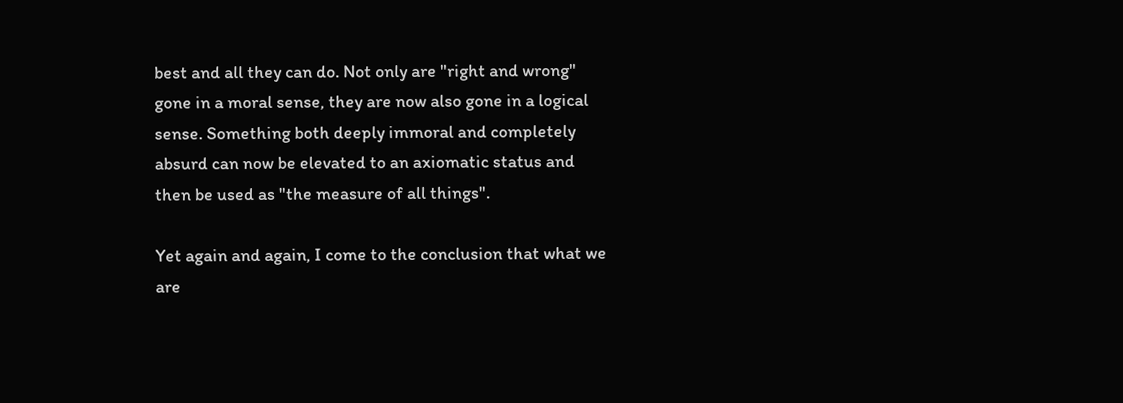best and all they can do. Not only are "right and wrong" gone in a moral sense, they are now also gone in a logical sense. Something both deeply immoral and completely absurd can now be elevated to an axiomatic status and then be used as "the measure of all things".

Yet again and again, I come to the conclusion that what we are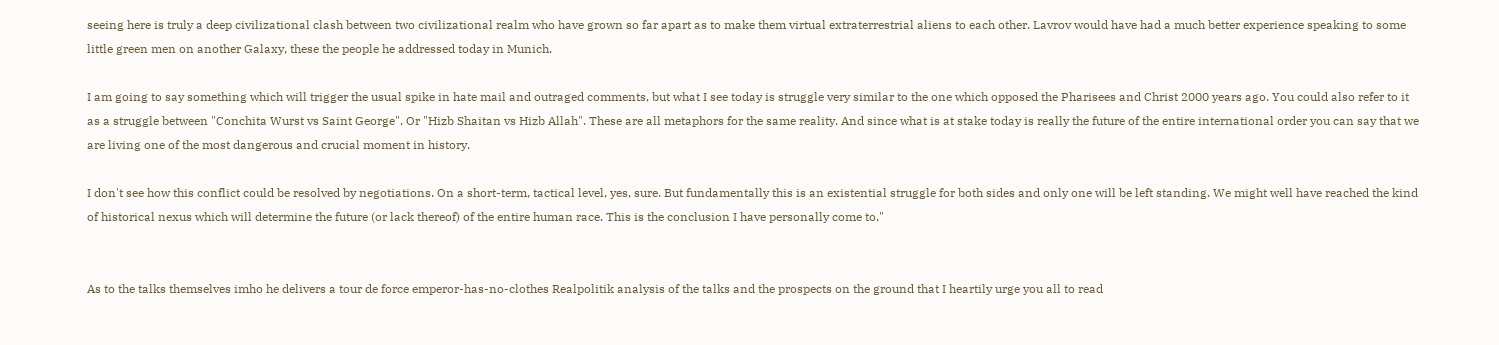seeing here is truly a deep civilizational clash between two civilizational realm who have grown so far apart as to make them virtual extraterrestrial aliens to each other. Lavrov would have had a much better experience speaking to some little green men on another Galaxy, these the people he addressed today in Munich.

I am going to say something which will trigger the usual spike in hate mail and outraged comments, but what I see today is struggle very similar to the one which opposed the Pharisees and Christ 2000 years ago. You could also refer to it as a struggle between "Conchita Wurst vs Saint George". Or "Hizb Shaitan vs Hizb Allah". These are all metaphors for the same reality. And since what is at stake today is really the future of the entire international order you can say that we are living one of the most dangerous and crucial moment in history.

I don't see how this conflict could be resolved by negotiations. On a short-term, tactical level, yes, sure. But fundamentally this is an existential struggle for both sides and only one will be left standing. We might well have reached the kind of historical nexus which will determine the future (or lack thereof) of the entire human race. This is the conclusion I have personally come to."


As to the talks themselves imho he delivers a tour de force emperor-has-no-clothes Realpolitik analysis of the talks and the prospects on the ground that I heartily urge you all to read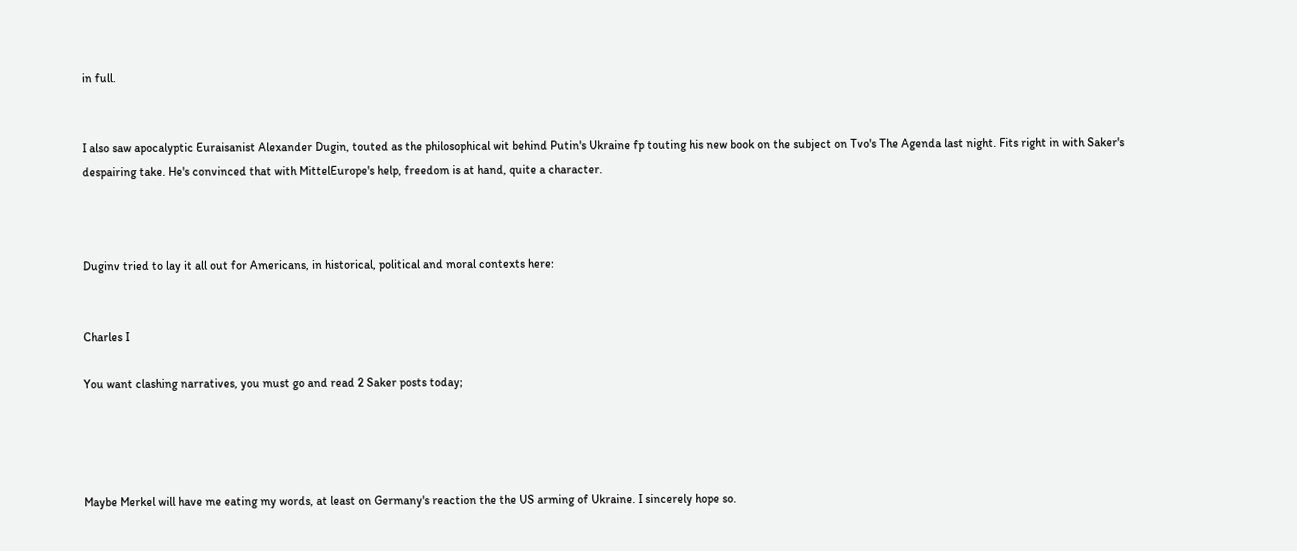in full.


I also saw apocalyptic Euraisanist Alexander Dugin, touted as the philosophical wit behind Putin's Ukraine fp touting his new book on the subject on Tvo's The Agenda last night. Fits right in with Saker's despairing take. He's convinced that with MittelEurope's help, freedom is at hand, quite a character.



Duginv tried to lay it all out for Americans, in historical, political and moral contexts here:


Charles I

You want clashing narratives, you must go and read 2 Saker posts today;




Maybe Merkel will have me eating my words, at least on Germany's reaction the the US arming of Ukraine. I sincerely hope so.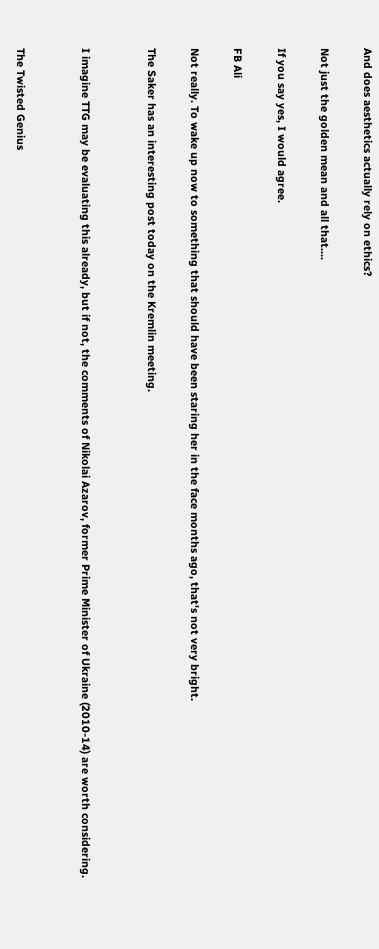And does aesthetics actually rely on ethics?

Not just the golden mean and all that....

If you say yes, I would agree.

FB Ali

Not really. To wake up now to something that should have been staring her in the face months ago, that's not very bright.

The Saker has an interesting post today on the Kremlin meeting.


I imagine TTG may be evaluating this already, but if not, the comments of Nikolai Azarov, former Prime Minister of Ukraine (2010-14) are worth considering.


The Twisted Genius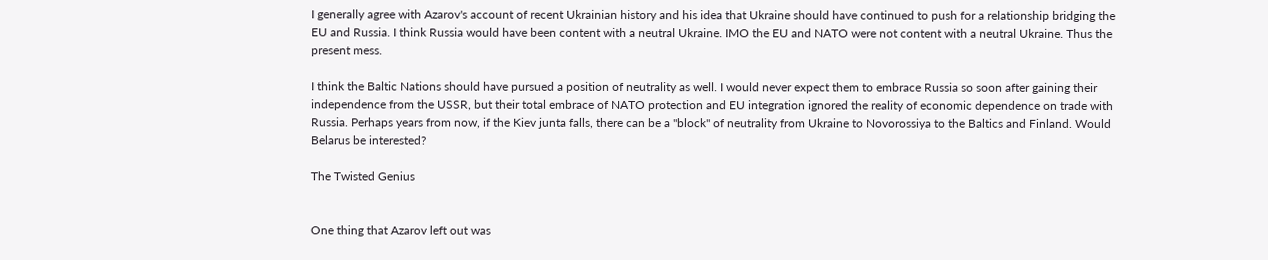I generally agree with Azarov's account of recent Ukrainian history and his idea that Ukraine should have continued to push for a relationship bridging the EU and Russia. I think Russia would have been content with a neutral Ukraine. IMO the EU and NATO were not content with a neutral Ukraine. Thus the present mess.

I think the Baltic Nations should have pursued a position of neutrality as well. I would never expect them to embrace Russia so soon after gaining their independence from the USSR, but their total embrace of NATO protection and EU integration ignored the reality of economic dependence on trade with Russia. Perhaps years from now, if the Kiev junta falls, there can be a "block" of neutrality from Ukraine to Novorossiya to the Baltics and Finland. Would Belarus be interested?

The Twisted Genius


One thing that Azarov left out was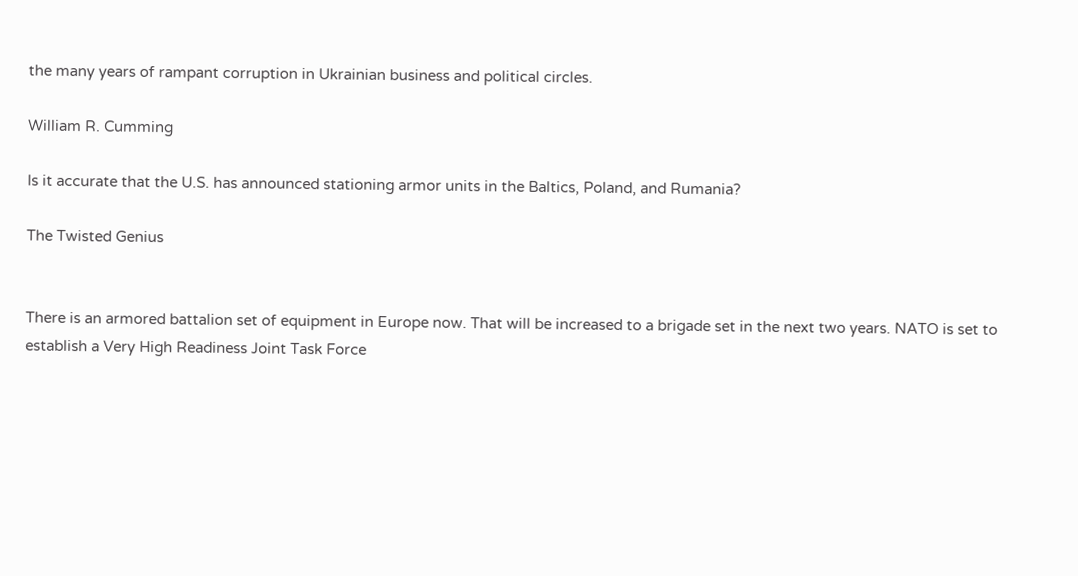the many years of rampant corruption in Ukrainian business and political circles.

William R. Cumming

Is it accurate that the U.S. has announced stationing armor units in the Baltics, Poland, and Rumania?

The Twisted Genius


There is an armored battalion set of equipment in Europe now. That will be increased to a brigade set in the next two years. NATO is set to establish a Very High Readiness Joint Task Force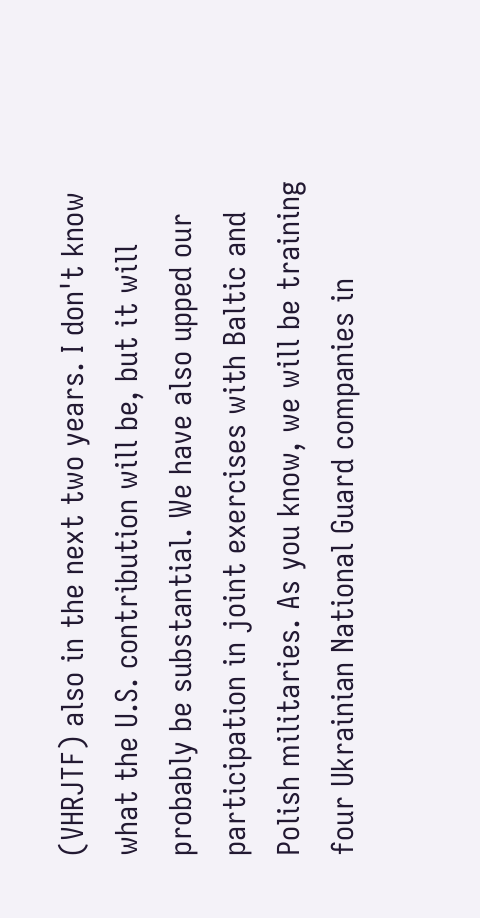(VHRJTF) also in the next two years. I don't know what the U.S. contribution will be, but it will probably be substantial. We have also upped our participation in joint exercises with Baltic and Polish militaries. As you know, we will be training four Ukrainian National Guard companies in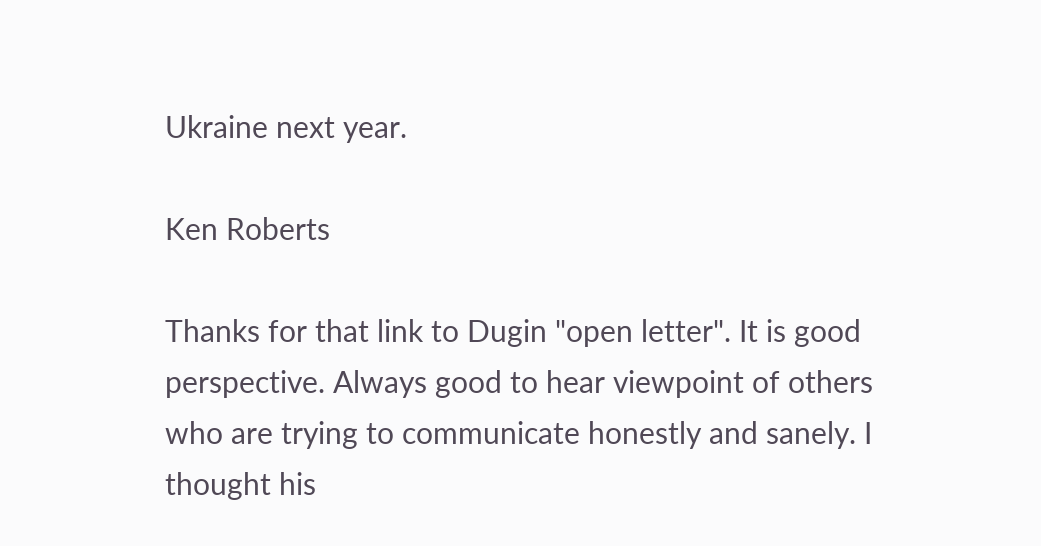Ukraine next year.

Ken Roberts

Thanks for that link to Dugin "open letter". It is good perspective. Always good to hear viewpoint of others who are trying to communicate honestly and sanely. I thought his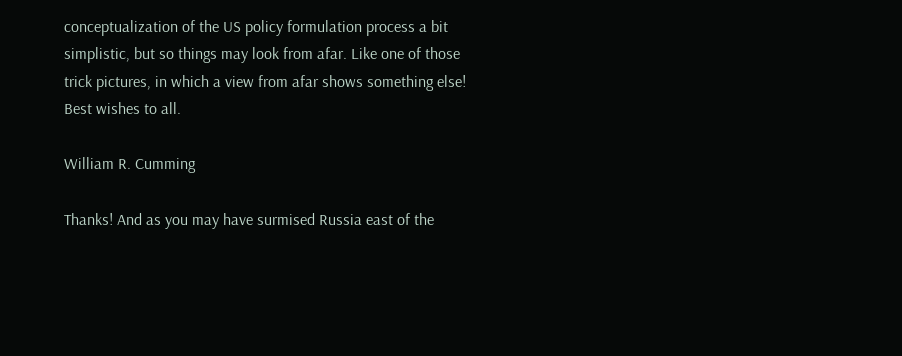conceptualization of the US policy formulation process a bit simplistic, but so things may look from afar. Like one of those trick pictures, in which a view from afar shows something else! Best wishes to all.

William R. Cumming

Thanks! And as you may have surmised Russia east of the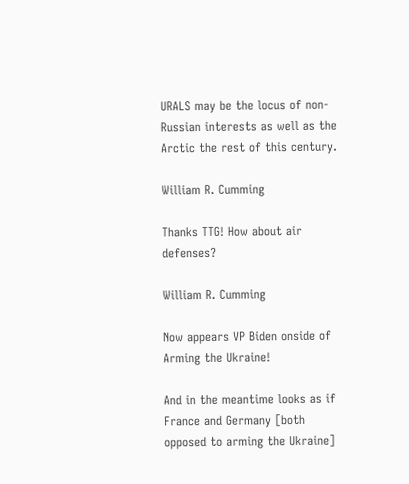URALS may be the locus of non-Russian interests as well as the Arctic the rest of this century.

William R. Cumming

Thanks TTG! How about air defenses?

William R. Cumming

Now appears VP Biden onside of Arming the Ukraine!

And in the meantime looks as if France and Germany [both opposed to arming the Ukraine]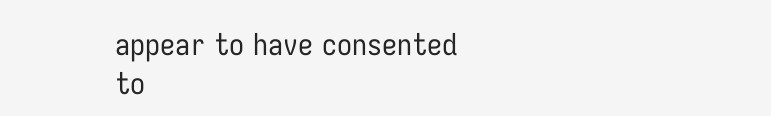appear to have consented to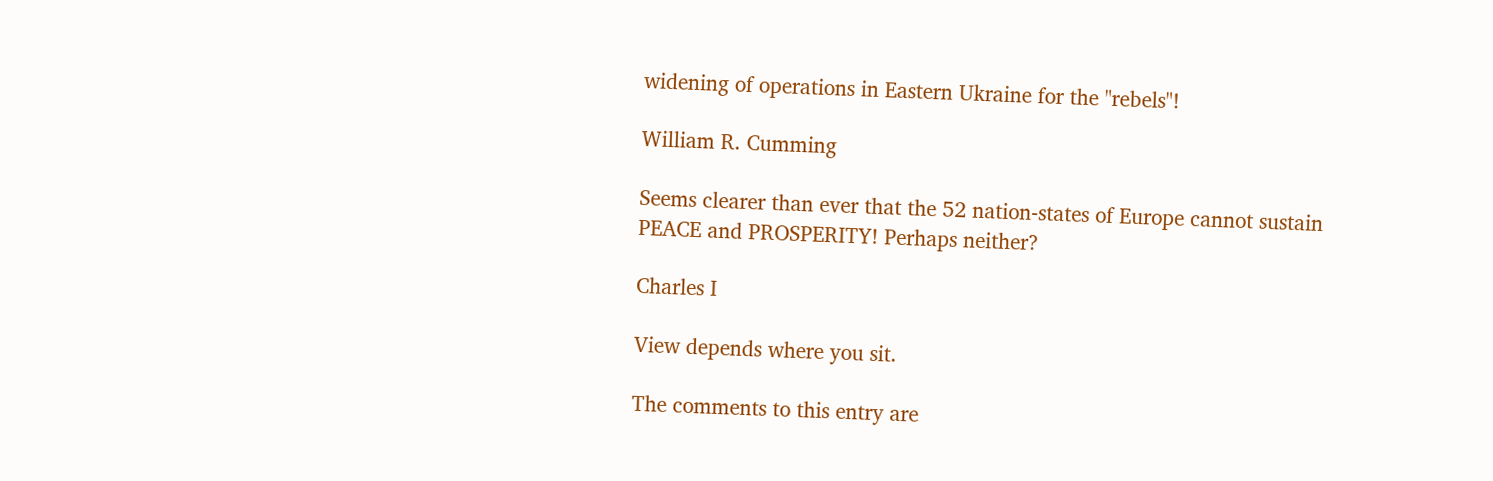widening of operations in Eastern Ukraine for the "rebels"!

William R. Cumming

Seems clearer than ever that the 52 nation-states of Europe cannot sustain PEACE and PROSPERITY! Perhaps neither?

Charles I

View depends where you sit.

The comments to this entry are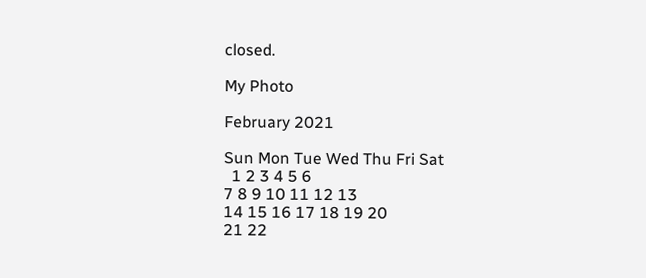closed.

My Photo

February 2021

Sun Mon Tue Wed Thu Fri Sat
  1 2 3 4 5 6
7 8 9 10 11 12 13
14 15 16 17 18 19 20
21 22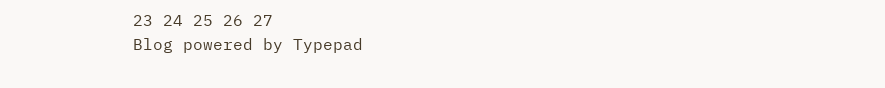23 24 25 26 27
Blog powered by Typepad